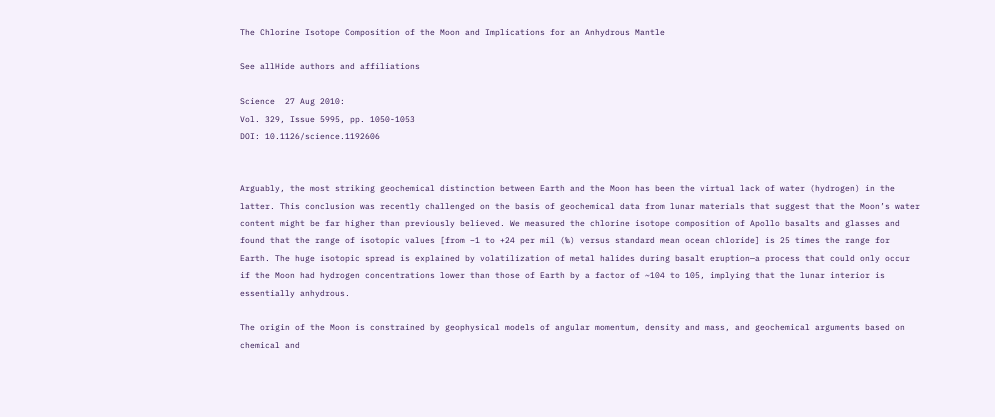The Chlorine Isotope Composition of the Moon and Implications for an Anhydrous Mantle

See allHide authors and affiliations

Science  27 Aug 2010:
Vol. 329, Issue 5995, pp. 1050-1053
DOI: 10.1126/science.1192606


Arguably, the most striking geochemical distinction between Earth and the Moon has been the virtual lack of water (hydrogen) in the latter. This conclusion was recently challenged on the basis of geochemical data from lunar materials that suggest that the Moon’s water content might be far higher than previously believed. We measured the chlorine isotope composition of Apollo basalts and glasses and found that the range of isotopic values [from –1 to +24 per mil (‰) versus standard mean ocean chloride] is 25 times the range for Earth. The huge isotopic spread is explained by volatilization of metal halides during basalt eruption—a process that could only occur if the Moon had hydrogen concentrations lower than those of Earth by a factor of ~104 to 105, implying that the lunar interior is essentially anhydrous.

The origin of the Moon is constrained by geophysical models of angular momentum, density and mass, and geochemical arguments based on chemical and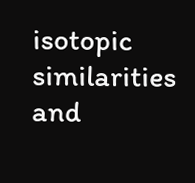isotopic similarities and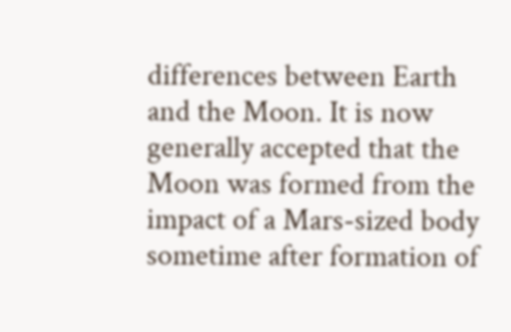differences between Earth and the Moon. It is now generally accepted that the Moon was formed from the impact of a Mars-sized body sometime after formation of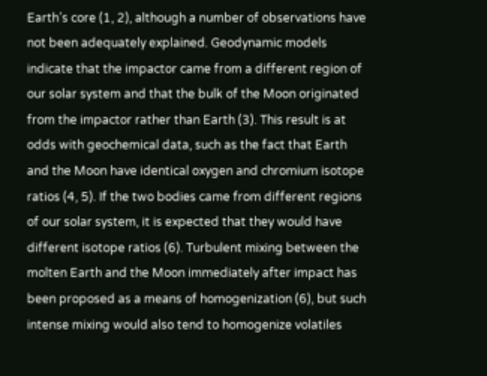Earth’s core (1, 2), although a number of observations have not been adequately explained. Geodynamic models indicate that the impactor came from a different region of our solar system and that the bulk of the Moon originated from the impactor rather than Earth (3). This result is at odds with geochemical data, such as the fact that Earth and the Moon have identical oxygen and chromium isotope ratios (4, 5). If the two bodies came from different regions of our solar system, it is expected that they would have different isotope ratios (6). Turbulent mixing between the molten Earth and the Moon immediately after impact has been proposed as a means of homogenization (6), but such intense mixing would also tend to homogenize volatiles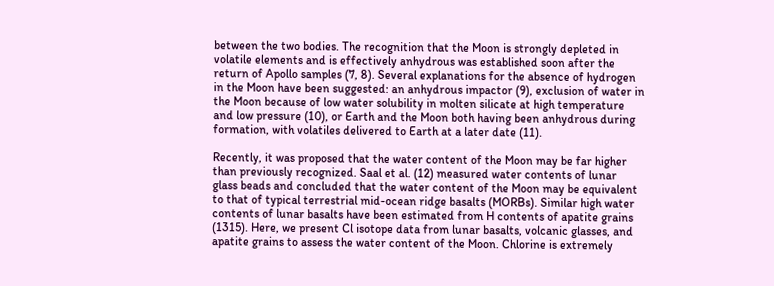between the two bodies. The recognition that the Moon is strongly depleted in volatile elements and is effectively anhydrous was established soon after the return of Apollo samples (7, 8). Several explanations for the absence of hydrogen in the Moon have been suggested: an anhydrous impactor (9), exclusion of water in the Moon because of low water solubility in molten silicate at high temperature and low pressure (10), or Earth and the Moon both having been anhydrous during formation, with volatiles delivered to Earth at a later date (11).

Recently, it was proposed that the water content of the Moon may be far higher than previously recognized. Saal et al. (12) measured water contents of lunar glass beads and concluded that the water content of the Moon may be equivalent to that of typical terrestrial mid-ocean ridge basalts (MORBs). Similar high water contents of lunar basalts have been estimated from H contents of apatite grains (1315). Here, we present Cl isotope data from lunar basalts, volcanic glasses, and apatite grains to assess the water content of the Moon. Chlorine is extremely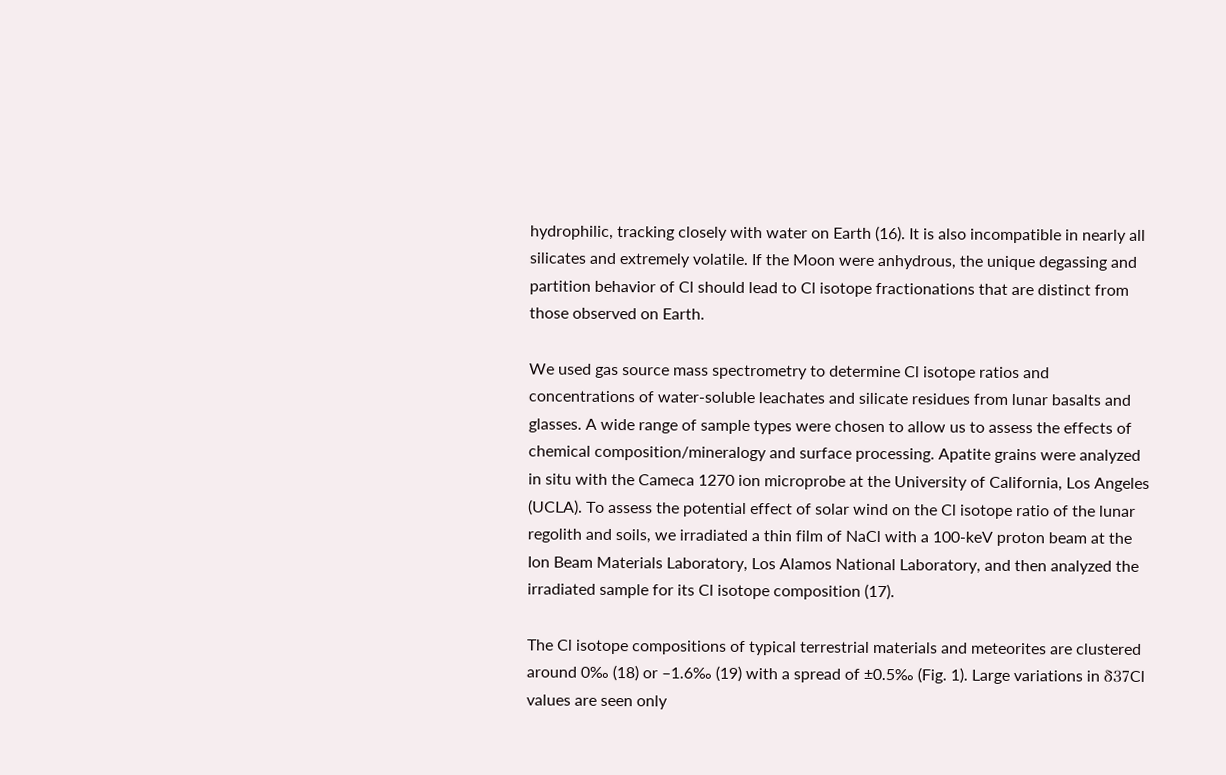hydrophilic, tracking closely with water on Earth (16). It is also incompatible in nearly all silicates and extremely volatile. If the Moon were anhydrous, the unique degassing and partition behavior of Cl should lead to Cl isotope fractionations that are distinct from those observed on Earth.

We used gas source mass spectrometry to determine Cl isotope ratios and concentrations of water-soluble leachates and silicate residues from lunar basalts and glasses. A wide range of sample types were chosen to allow us to assess the effects of chemical composition/mineralogy and surface processing. Apatite grains were analyzed in situ with the Cameca 1270 ion microprobe at the University of California, Los Angeles (UCLA). To assess the potential effect of solar wind on the Cl isotope ratio of the lunar regolith and soils, we irradiated a thin film of NaCl with a 100-keV proton beam at the Ion Beam Materials Laboratory, Los Alamos National Laboratory, and then analyzed the irradiated sample for its Cl isotope composition (17).

The Cl isotope compositions of typical terrestrial materials and meteorites are clustered around 0‰ (18) or –1.6‰ (19) with a spread of ±0.5‰ (Fig. 1). Large variations in δ37Cl values are seen only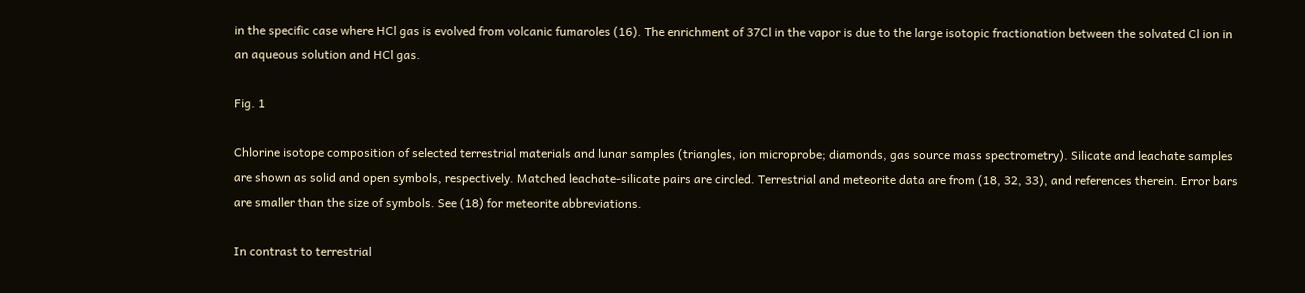in the specific case where HCl gas is evolved from volcanic fumaroles (16). The enrichment of 37Cl in the vapor is due to the large isotopic fractionation between the solvated Cl ion in an aqueous solution and HCl gas.

Fig. 1

Chlorine isotope composition of selected terrestrial materials and lunar samples (triangles, ion microprobe; diamonds, gas source mass spectrometry). Silicate and leachate samples are shown as solid and open symbols, respectively. Matched leachate-silicate pairs are circled. Terrestrial and meteorite data are from (18, 32, 33), and references therein. Error bars are smaller than the size of symbols. See (18) for meteorite abbreviations.

In contrast to terrestrial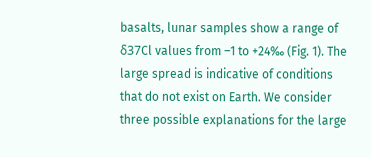basalts, lunar samples show a range of δ37Cl values from –1 to +24‰ (Fig. 1). The large spread is indicative of conditions that do not exist on Earth. We consider three possible explanations for the large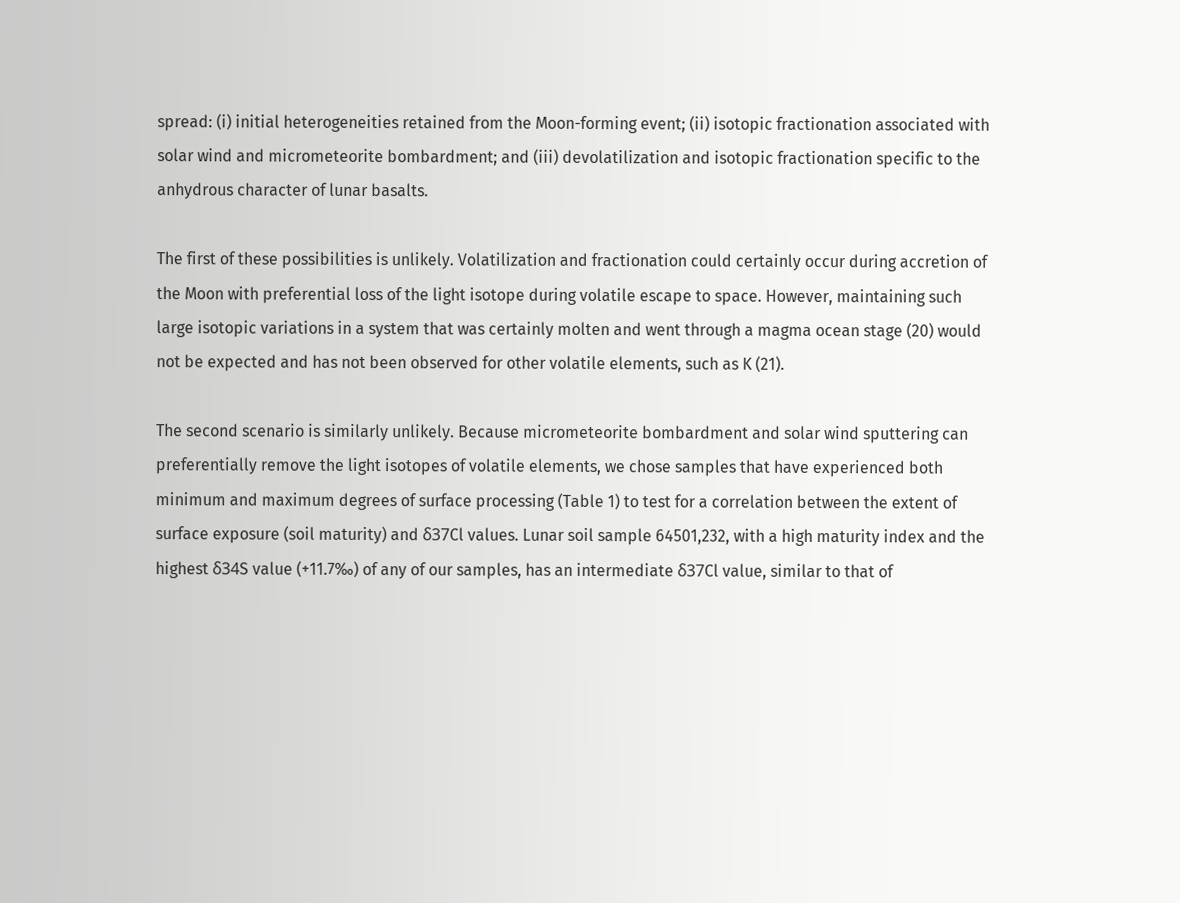spread: (i) initial heterogeneities retained from the Moon-forming event; (ii) isotopic fractionation associated with solar wind and micrometeorite bombardment; and (iii) devolatilization and isotopic fractionation specific to the anhydrous character of lunar basalts.

The first of these possibilities is unlikely. Volatilization and fractionation could certainly occur during accretion of the Moon with preferential loss of the light isotope during volatile escape to space. However, maintaining such large isotopic variations in a system that was certainly molten and went through a magma ocean stage (20) would not be expected and has not been observed for other volatile elements, such as K (21).

The second scenario is similarly unlikely. Because micrometeorite bombardment and solar wind sputtering can preferentially remove the light isotopes of volatile elements, we chose samples that have experienced both minimum and maximum degrees of surface processing (Table 1) to test for a correlation between the extent of surface exposure (soil maturity) and δ37Cl values. Lunar soil sample 64501,232, with a high maturity index and the highest δ34S value (+11.7‰) of any of our samples, has an intermediate δ37Cl value, similar to that of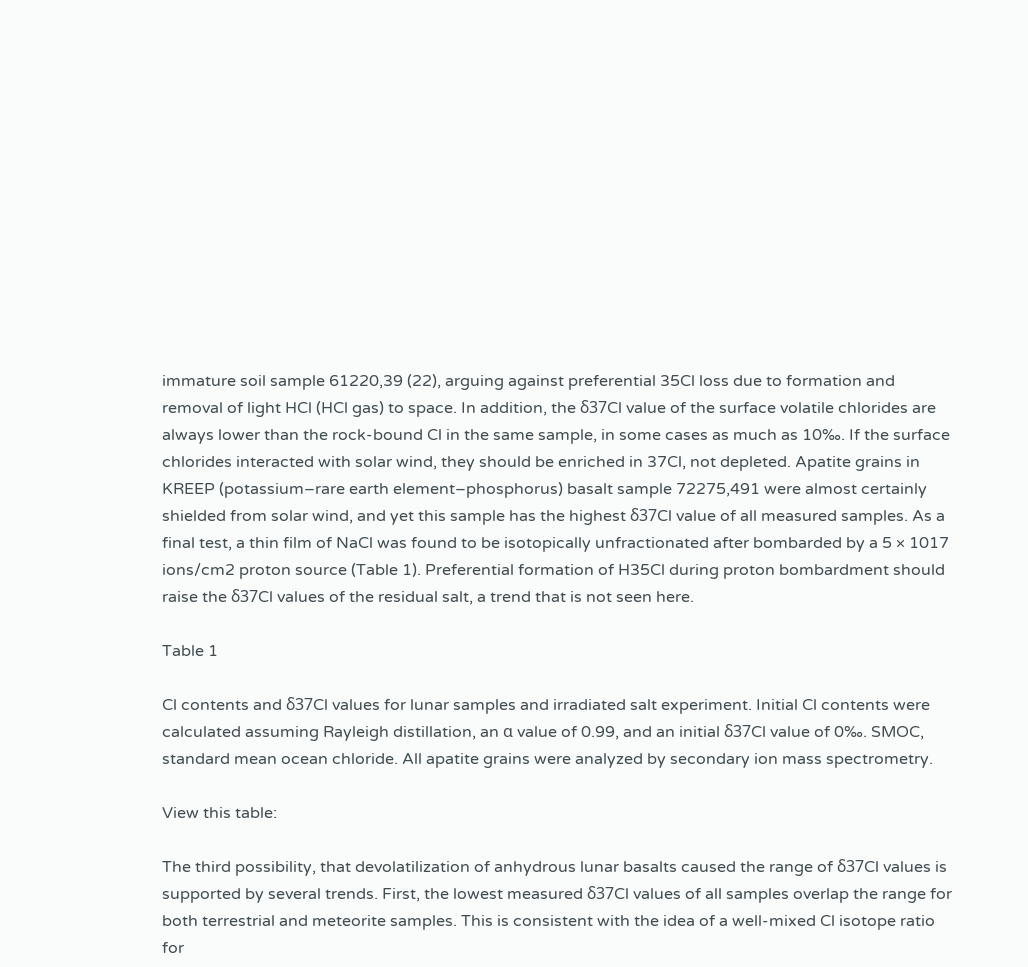immature soil sample 61220,39 (22), arguing against preferential 35Cl loss due to formation and removal of light HCl (HCl gas) to space. In addition, the δ37Cl value of the surface volatile chlorides are always lower than the rock-bound Cl in the same sample, in some cases as much as 10‰. If the surface chlorides interacted with solar wind, they should be enriched in 37Cl, not depleted. Apatite grains in KREEP (potassium–rare earth element–phosphorus) basalt sample 72275,491 were almost certainly shielded from solar wind, and yet this sample has the highest δ37Cl value of all measured samples. As a final test, a thin film of NaCl was found to be isotopically unfractionated after bombarded by a 5 × 1017 ions/cm2 proton source (Table 1). Preferential formation of H35Cl during proton bombardment should raise the δ37Cl values of the residual salt, a trend that is not seen here.

Table 1

Cl contents and δ37Cl values for lunar samples and irradiated salt experiment. Initial Cl contents were calculated assuming Rayleigh distillation, an α value of 0.99, and an initial δ37Cl value of 0‰. SMOC, standard mean ocean chloride. All apatite grains were analyzed by secondary ion mass spectrometry.

View this table:

The third possibility, that devolatilization of anhydrous lunar basalts caused the range of δ37Cl values is supported by several trends. First, the lowest measured δ37Cl values of all samples overlap the range for both terrestrial and meteorite samples. This is consistent with the idea of a well-mixed Cl isotope ratio for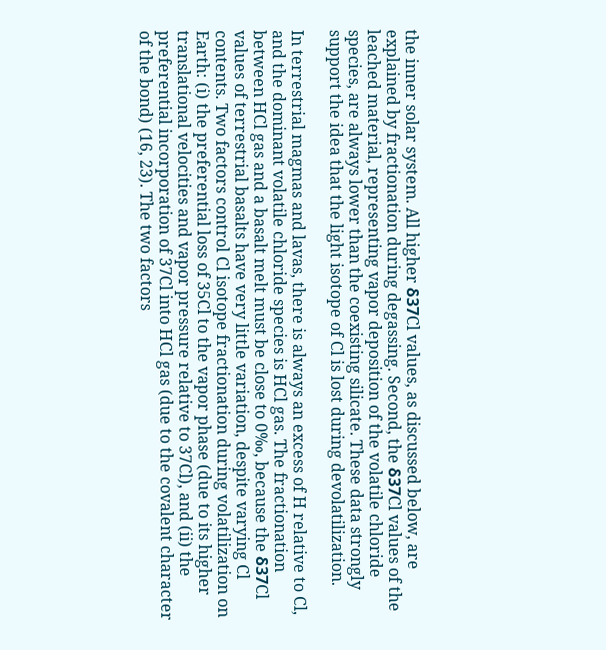the inner solar system. All higher δ37Cl values, as discussed below, are explained by fractionation during degassing. Second, the δ37Cl values of the leached material, representing vapor deposition of the volatile chloride species, are always lower than the coexisting silicate. These data strongly support the idea that the light isotope of Cl is lost during devolatilization.

In terrestrial magmas and lavas, there is always an excess of H relative to Cl, and the dominant volatile chloride species is HCl gas. The fractionation between HCl gas and a basalt melt must be close to 0‰, because the δ37Cl values of terrestrial basalts have very little variation, despite varying Cl contents. Two factors control Cl isotope fractionation during volatilization on Earth: (i) the preferential loss of 35Cl to the vapor phase (due to its higher translational velocities and vapor pressure relative to 37Cl), and (ii) the preferential incorporation of 37Cl into HCl gas (due to the covalent character of the bond) (16, 23). The two factors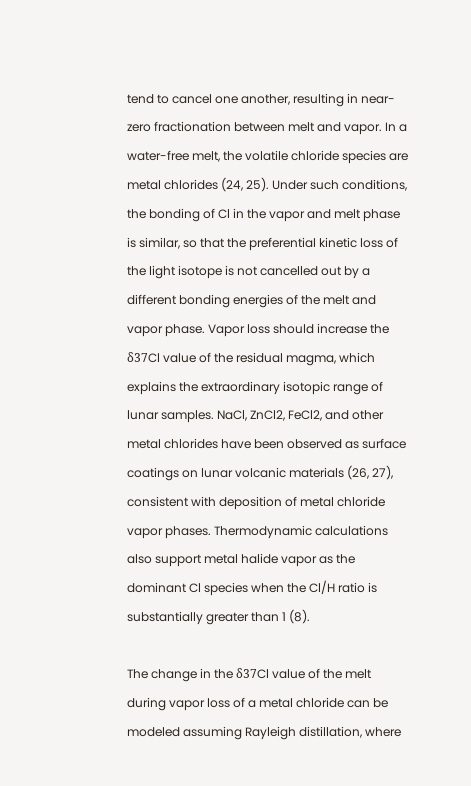tend to cancel one another, resulting in near-zero fractionation between melt and vapor. In a water-free melt, the volatile chloride species are metal chlorides (24, 25). Under such conditions, the bonding of Cl in the vapor and melt phase is similar, so that the preferential kinetic loss of the light isotope is not cancelled out by a different bonding energies of the melt and vapor phase. Vapor loss should increase the δ37Cl value of the residual magma, which explains the extraordinary isotopic range of lunar samples. NaCl, ZnCl2, FeCl2, and other metal chlorides have been observed as surface coatings on lunar volcanic materials (26, 27), consistent with deposition of metal chloride vapor phases. Thermodynamic calculations also support metal halide vapor as the dominant Cl species when the Cl/H ratio is substantially greater than 1 (8).

The change in the δ37Cl value of the melt during vapor loss of a metal chloride can be modeled assuming Rayleigh distillation, where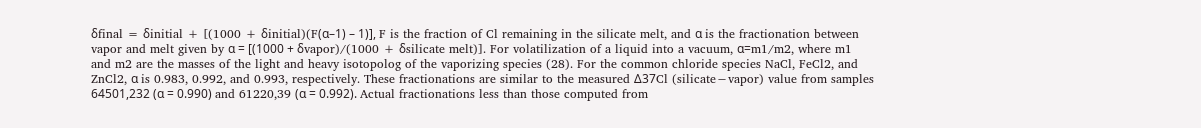δfinal = δinitial + [(1000 + δinitial)(F(α–1) – 1)], F is the fraction of Cl remaining in the silicate melt, and α is the fractionation between vapor and melt given by α = [(1000 + δvapor)/(1000 + δsilicate melt)]. For volatilization of a liquid into a vacuum, α=m1/m2, where m1 and m2 are the masses of the light and heavy isotopolog of the vaporizing species (28). For the common chloride species NaCl, FeCl2, and ZnCl2, α is 0.983, 0.992, and 0.993, respectively. These fractionations are similar to the measured Δ37Cl (silicate−vapor) value from samples 64501,232 (α = 0.990) and 61220,39 (α = 0.992). Actual fractionations less than those computed from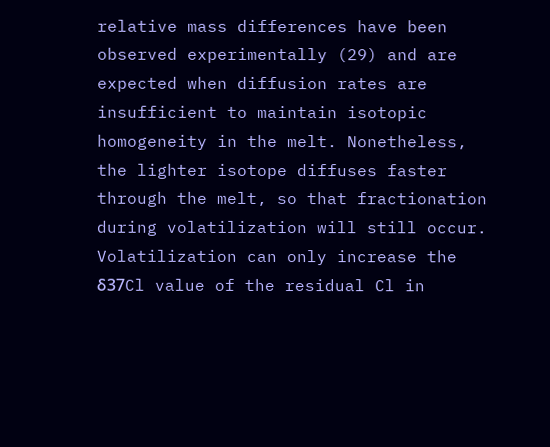relative mass differences have been observed experimentally (29) and are expected when diffusion rates are insufficient to maintain isotopic homogeneity in the melt. Nonetheless, the lighter isotope diffuses faster through the melt, so that fractionation during volatilization will still occur. Volatilization can only increase the δ37Cl value of the residual Cl in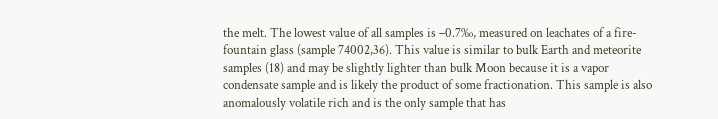the melt. The lowest value of all samples is –0.7‰, measured on leachates of a fire-fountain glass (sample 74002,36). This value is similar to bulk Earth and meteorite samples (18) and may be slightly lighter than bulk Moon because it is a vapor condensate sample and is likely the product of some fractionation. This sample is also anomalously volatile rich and is the only sample that has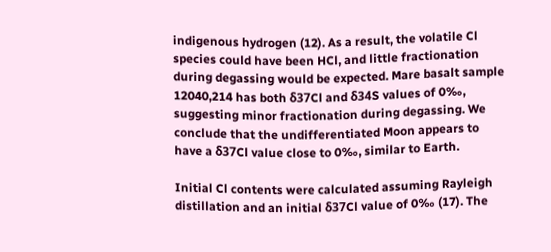indigenous hydrogen (12). As a result, the volatile Cl species could have been HCl, and little fractionation during degassing would be expected. Mare basalt sample 12040,214 has both δ37Cl and δ34S values of 0‰, suggesting minor fractionation during degassing. We conclude that the undifferentiated Moon appears to have a δ37Cl value close to 0‰, similar to Earth.

Initial Cl contents were calculated assuming Rayleigh distillation and an initial δ37Cl value of 0‰ (17). The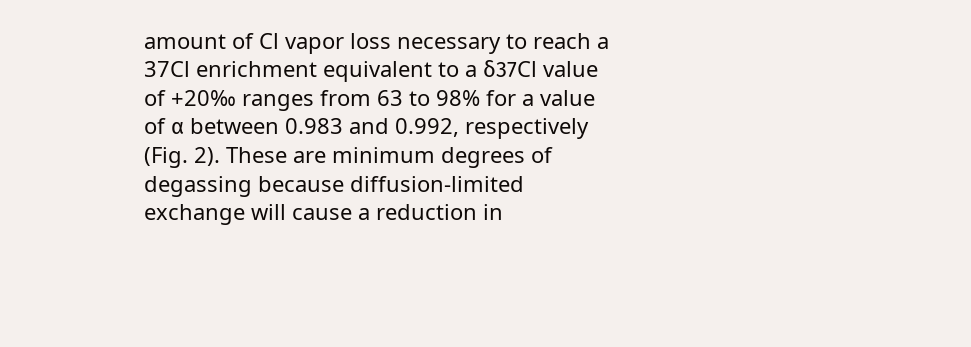amount of Cl vapor loss necessary to reach a 37Cl enrichment equivalent to a δ37Cl value of +20‰ ranges from 63 to 98% for a value of α between 0.983 and 0.992, respectively (Fig. 2). These are minimum degrees of degassing because diffusion-limited exchange will cause a reduction in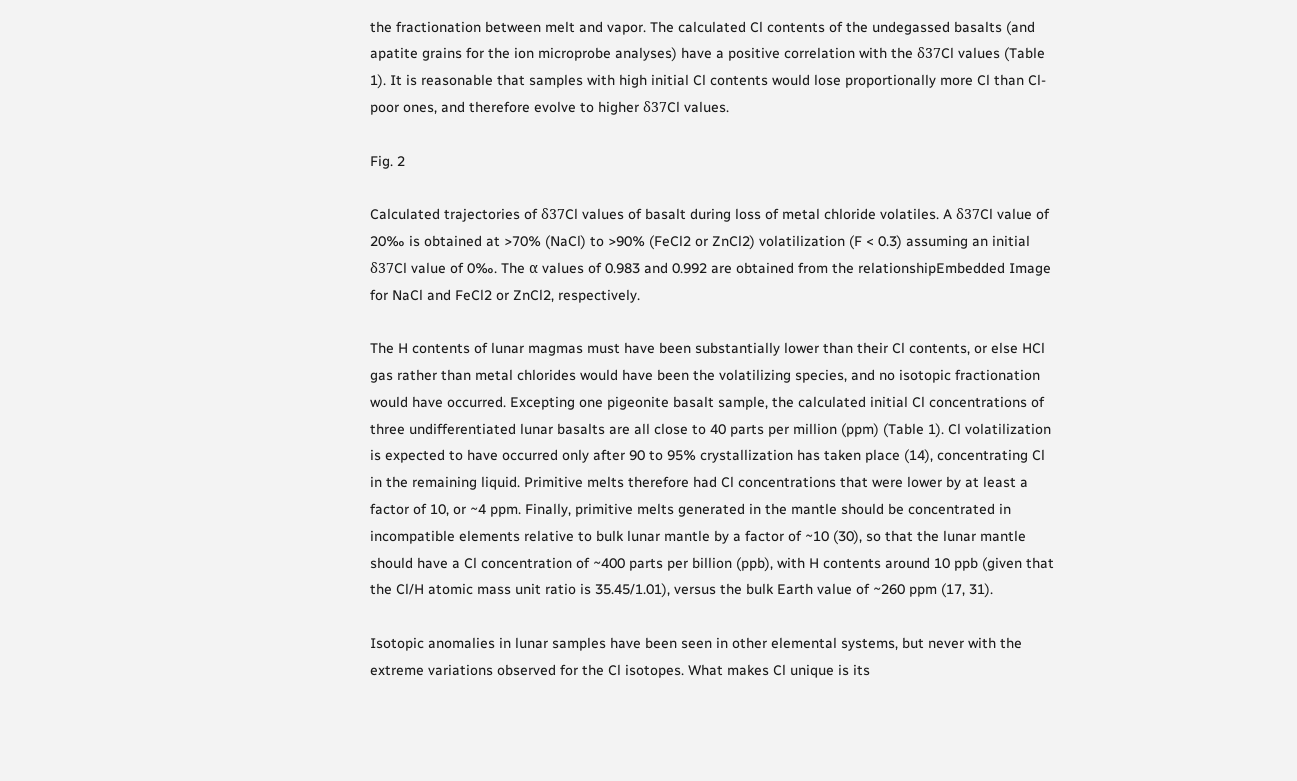the fractionation between melt and vapor. The calculated Cl contents of the undegassed basalts (and apatite grains for the ion microprobe analyses) have a positive correlation with the δ37Cl values (Table 1). It is reasonable that samples with high initial Cl contents would lose proportionally more Cl than Cl-poor ones, and therefore evolve to higher δ37Cl values.

Fig. 2

Calculated trajectories of δ37Cl values of basalt during loss of metal chloride volatiles. A δ37Cl value of 20‰ is obtained at >70% (NaCl) to >90% (FeCl2 or ZnCl2) volatilization (F < 0.3) assuming an initial δ37Cl value of 0‰. The α values of 0.983 and 0.992 are obtained from the relationshipEmbedded Image for NaCl and FeCl2 or ZnCl2, respectively.

The H contents of lunar magmas must have been substantially lower than their Cl contents, or else HCl gas rather than metal chlorides would have been the volatilizing species, and no isotopic fractionation would have occurred. Excepting one pigeonite basalt sample, the calculated initial Cl concentrations of three undifferentiated lunar basalts are all close to 40 parts per million (ppm) (Table 1). Cl volatilization is expected to have occurred only after 90 to 95% crystallization has taken place (14), concentrating Cl in the remaining liquid. Primitive melts therefore had Cl concentrations that were lower by at least a factor of 10, or ~4 ppm. Finally, primitive melts generated in the mantle should be concentrated in incompatible elements relative to bulk lunar mantle by a factor of ~10 (30), so that the lunar mantle should have a Cl concentration of ~400 parts per billion (ppb), with H contents around 10 ppb (given that the Cl/H atomic mass unit ratio is 35.45/1.01), versus the bulk Earth value of ~260 ppm (17, 31).

Isotopic anomalies in lunar samples have been seen in other elemental systems, but never with the extreme variations observed for the Cl isotopes. What makes Cl unique is its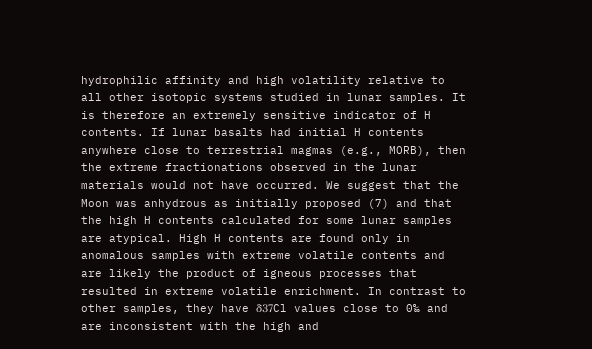hydrophilic affinity and high volatility relative to all other isotopic systems studied in lunar samples. It is therefore an extremely sensitive indicator of H contents. If lunar basalts had initial H contents anywhere close to terrestrial magmas (e.g., MORB), then the extreme fractionations observed in the lunar materials would not have occurred. We suggest that the Moon was anhydrous as initially proposed (7) and that the high H contents calculated for some lunar samples are atypical. High H contents are found only in anomalous samples with extreme volatile contents and are likely the product of igneous processes that resulted in extreme volatile enrichment. In contrast to other samples, they have δ37Cl values close to 0‰ and are inconsistent with the high and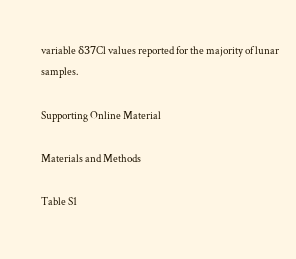variable δ37Cl values reported for the majority of lunar samples.

Supporting Online Material

Materials and Methods

Table S1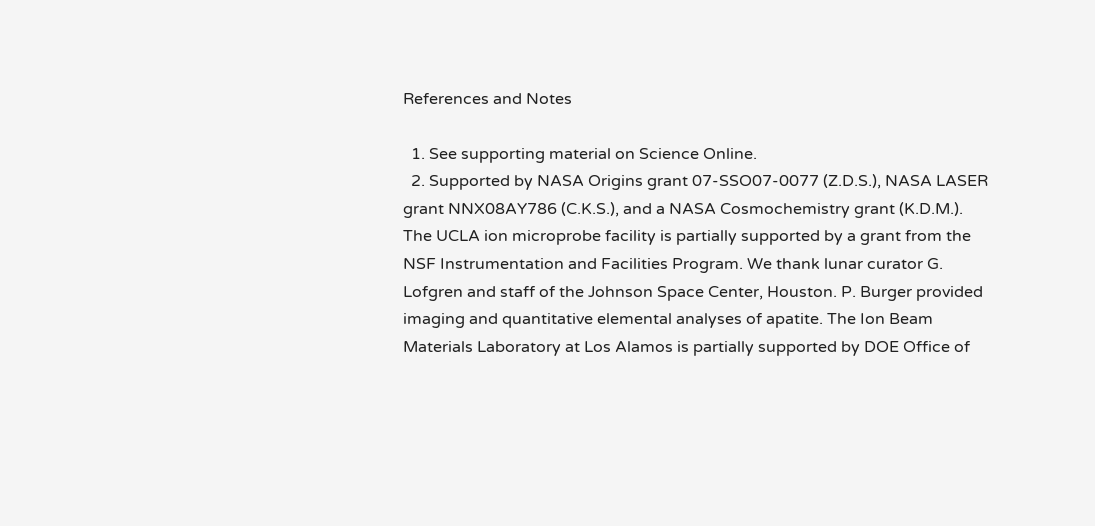References and Notes

  1. See supporting material on Science Online.
  2. Supported by NASA Origins grant 07-SSO07-0077 (Z.D.S.), NASA LASER grant NNX08AY786 (C.K.S.), and a NASA Cosmochemistry grant (K.D.M.). The UCLA ion microprobe facility is partially supported by a grant from the NSF Instrumentation and Facilities Program. We thank lunar curator G. Lofgren and staff of the Johnson Space Center, Houston. P. Burger provided imaging and quantitative elemental analyses of apatite. The Ion Beam Materials Laboratory at Los Alamos is partially supported by DOE Office of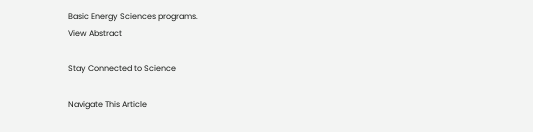Basic Energy Sciences programs.
View Abstract

Stay Connected to Science

Navigate This Article